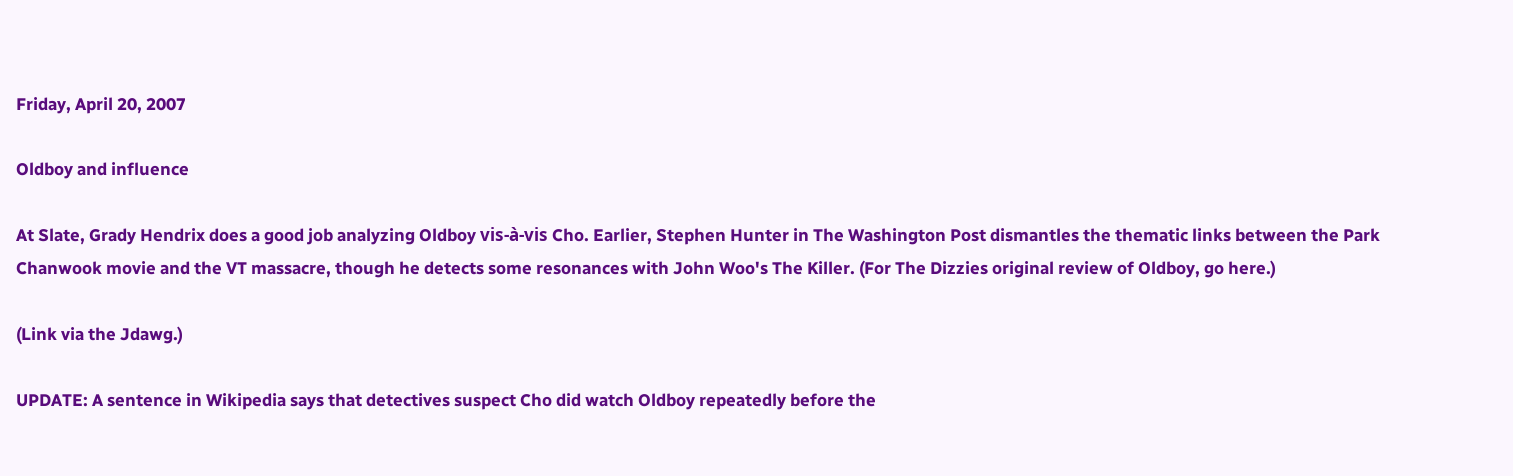Friday, April 20, 2007

Oldboy and influence

At Slate, Grady Hendrix does a good job analyzing Oldboy vis-à-vis Cho. Earlier, Stephen Hunter in The Washington Post dismantles the thematic links between the Park Chanwook movie and the VT massacre, though he detects some resonances with John Woo's The Killer. (For The Dizzies original review of Oldboy, go here.)

(Link via the Jdawg.)

UPDATE: A sentence in Wikipedia says that detectives suspect Cho did watch Oldboy repeatedly before the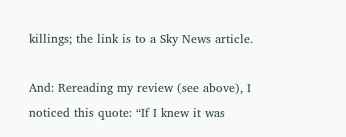killings; the link is to a Sky News article.

And: Rereading my review (see above), I noticed this quote: “If I knew it was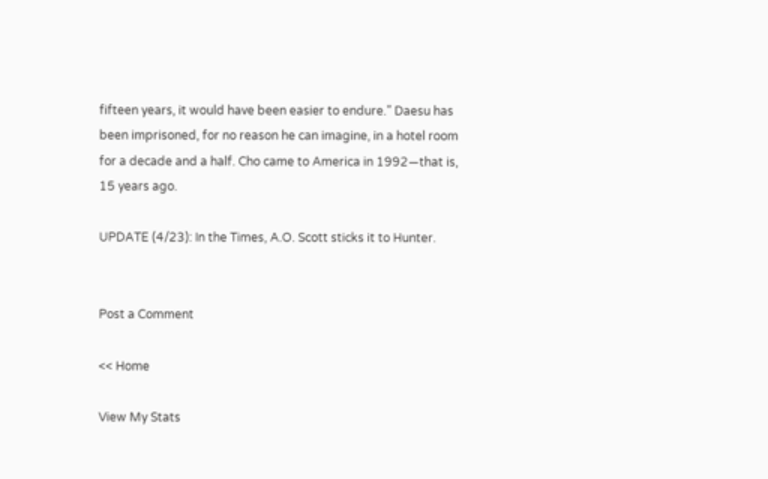fifteen years, it would have been easier to endure.” Daesu has been imprisoned, for no reason he can imagine, in a hotel room for a decade and a half. Cho came to America in 1992—that is, 15 years ago.

UPDATE (4/23): In the Times, A.O. Scott sticks it to Hunter.


Post a Comment

<< Home

View My Stats